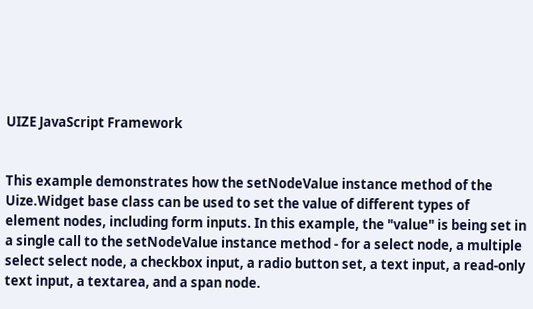UIZE JavaScript Framework


This example demonstrates how the setNodeValue instance method of the Uize.Widget base class can be used to set the value of different types of element nodes, including form inputs. In this example, the "value" is being set in a single call to the setNodeValue instance method - for a select node, a multiple select select node, a checkbox input, a radio button set, a text input, a read-only text input, a textarea, and a span node.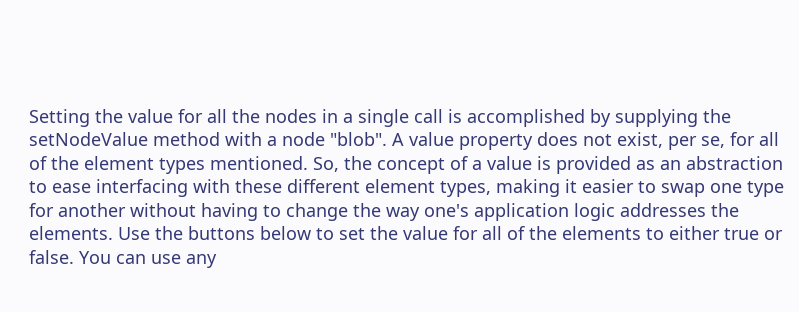Setting the value for all the nodes in a single call is accomplished by supplying the setNodeValue method with a node "blob". A value property does not exist, per se, for all of the element types mentioned. So, the concept of a value is provided as an abstraction to ease interfacing with these different element types, making it easier to swap one type for another without having to change the way one's application logic addresses the elements. Use the buttons below to set the value for all of the elements to either true or false. You can use any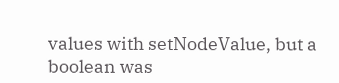values with setNodeValue, but a boolean was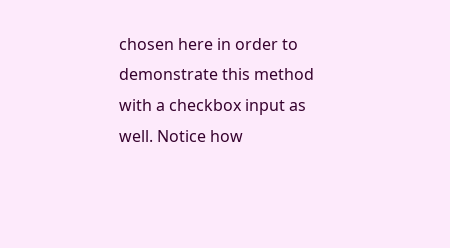chosen here in order to demonstrate this method with a checkbox input as well. Notice how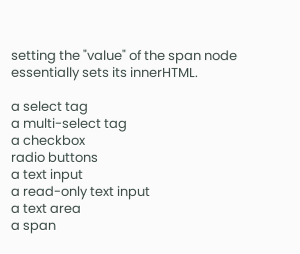setting the "value" of the span node essentially sets its innerHTML.

a select tag
a multi-select tag
a checkbox
radio buttons
a text input
a read-only text input
a text area
a span